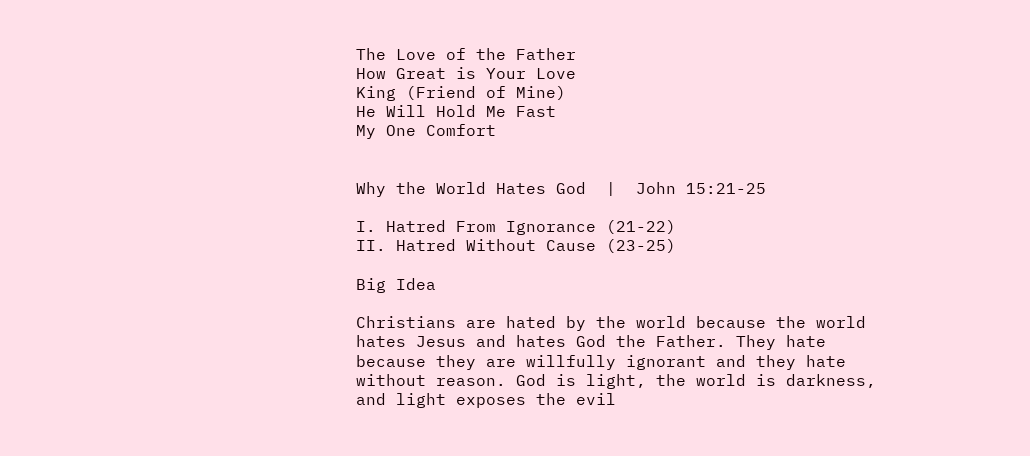The Love of the Father
How Great is Your Love
King (Friend of Mine)
He Will Hold Me Fast
My One Comfort


Why the World Hates God  |  John 15:21-25

I. Hatred From Ignorance (21-22)
II. Hatred Without Cause (23-25)

Big Idea

Christians are hated by the world because the world hates Jesus and hates God the Father. They hate because they are willfully ignorant and they hate without reason. God is light, the world is darkness, and light exposes the evil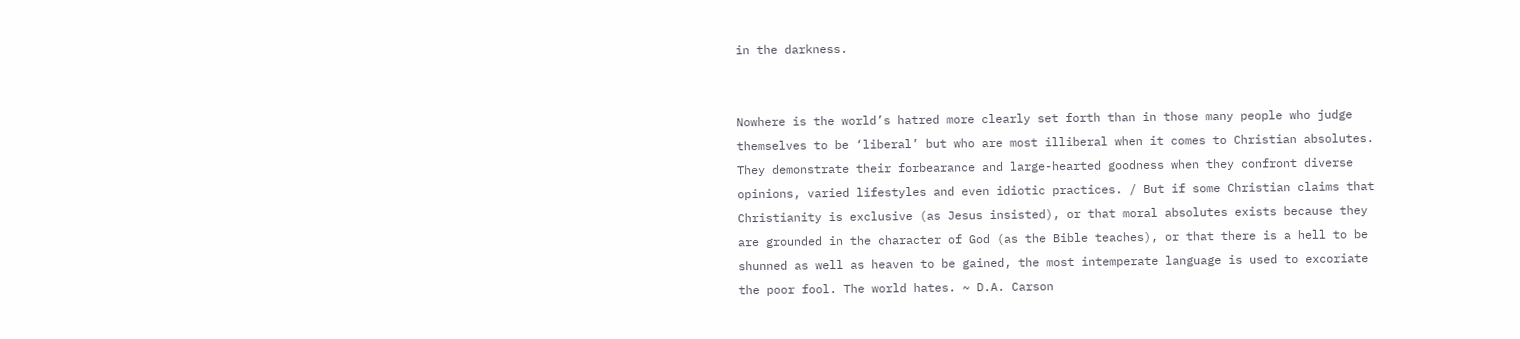in the darkness.


Nowhere is the world’s hatred more clearly set forth than in those many people who judge themselves to be ‘liberal’ but who are most illiberal when it comes to Christian absolutes. They demonstrate their forbearance and large-hearted goodness when they confront diverse opinions, varied lifestyles and even idiotic practices. / But if some Christian claims that Christianity is exclusive (as Jesus insisted), or that moral absolutes exists because they are grounded in the character of God (as the Bible teaches), or that there is a hell to be shunned as well as heaven to be gained, the most intemperate language is used to excoriate the poor fool. The world hates. ~ D.A. Carson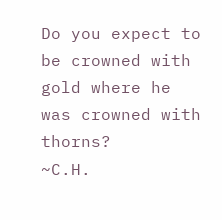Do you expect to be crowned with gold where he was crowned with thorns?
~C.H.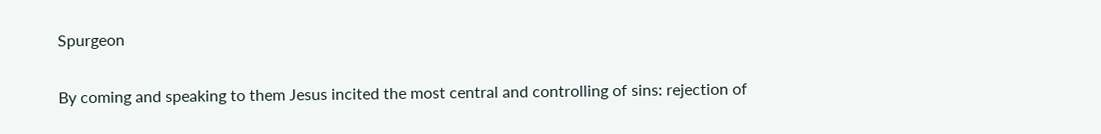Spurgeon

By coming and speaking to them Jesus incited the most central and controlling of sins: rejection of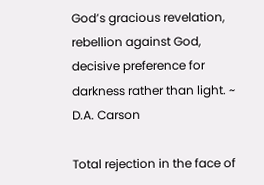God’s gracious revelation, rebellion against God, decisive preference for darkness rather than light. ~ D.A. Carson

Total rejection in the face of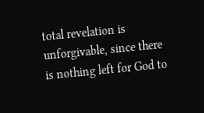total revelation is unforgivable, since there is nothing left for God to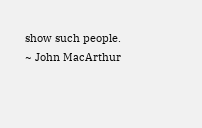show such people. ~ John MacArthur